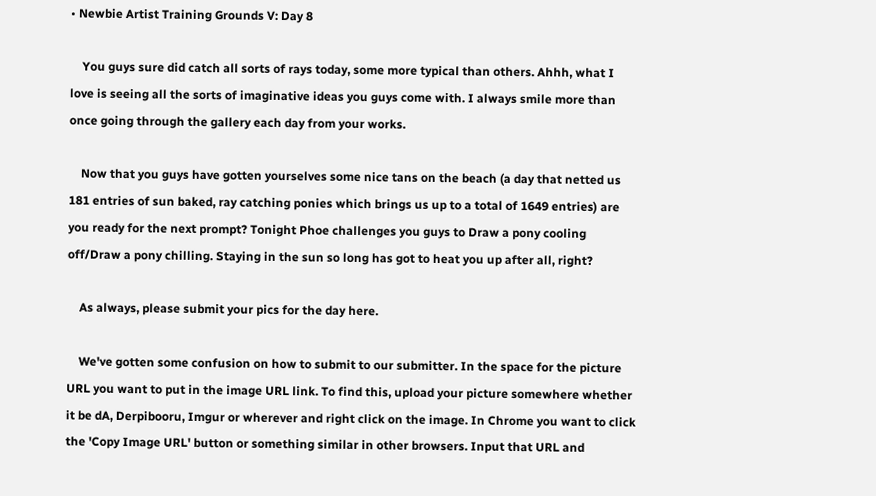• Newbie Artist Training Grounds V: Day 8

    You guys sure did catch all sorts of rays today, some more typical than others. Ahhh, what I love is seeing all the sorts of imaginative ideas you guys come with. I always smile more than once going through the gallery each day from your works.

    Now that you guys have gotten yourselves some nice tans on the beach (a day that netted us 181 entries of sun baked, ray catching ponies which brings us up to a total of 1649 entries) are you ready for the next prompt? Tonight Phoe challenges you guys to Draw a pony cooling off/Draw a pony chilling. Staying in the sun so long has got to heat you up after all, right?

    As always, please submit your pics for the day here.

    We've gotten some confusion on how to submit to our submitter. In the space for the picture URL you want to put in the image URL link. To find this, upload your picture somewhere whether it be dA, Derpibooru, Imgur or wherever and right click on the image. In Chrome you want to click the 'Copy Image URL' button or something similar in other browsers. Input that URL and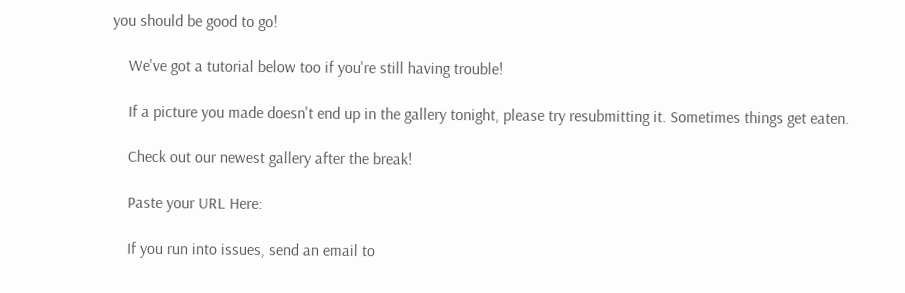you should be good to go!

    We've got a tutorial below too if you're still having trouble!

    If a picture you made doesn't end up in the gallery tonight, please try resubmitting it. Sometimes things get eaten.

    Check out our newest gallery after the break!

    Paste your URL Here:

    If you run into issues, send an email to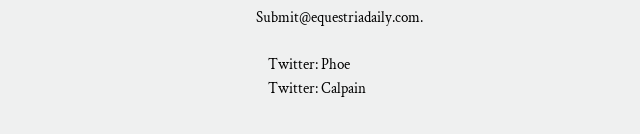Submit@equestriadaily.com.

    Twitter: Phoe
    Twitter: Calpain